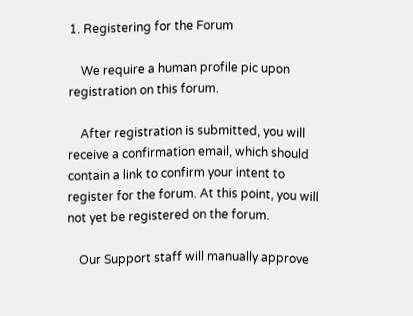1. Registering for the Forum

    We require a human profile pic upon registration on this forum.

    After registration is submitted, you will receive a confirmation email, which should contain a link to confirm your intent to register for the forum. At this point, you will not yet be registered on the forum.

    Our Support staff will manually approve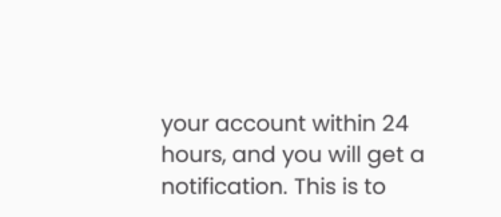your account within 24 hours, and you will get a notification. This is to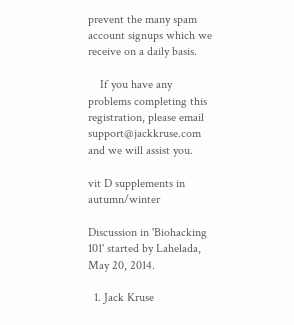prevent the many spam account signups which we receive on a daily basis.

    If you have any problems completing this registration, please email support@jackkruse.com and we will assist you.

vit D supplements in autumn/winter

Discussion in 'Biohacking 101' started by Lahelada, May 20, 2014.

  1. Jack Kruse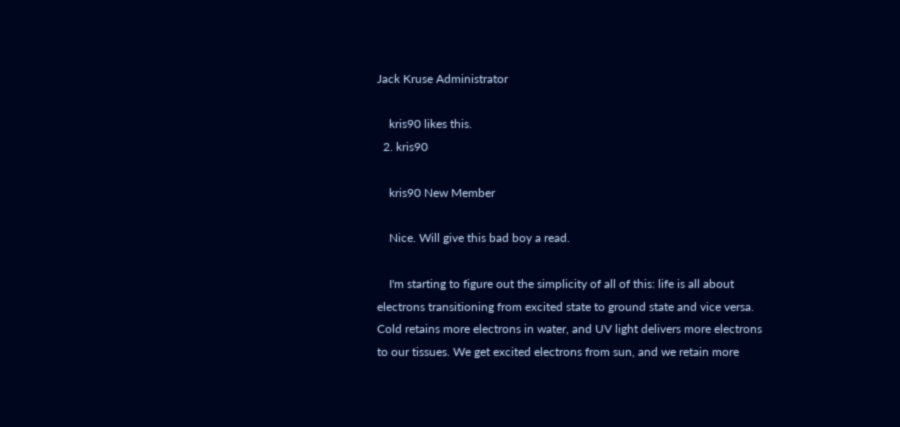Jack Kruse Administrator

    kris90 likes this.
  2. kris90

    kris90 New Member

    Nice. Will give this bad boy a read.

    I'm starting to figure out the simplicity of all of this: life is all about electrons transitioning from excited state to ground state and vice versa. Cold retains more electrons in water, and UV light delivers more electrons to our tissues. We get excited electrons from sun, and we retain more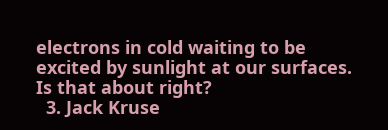electrons in cold waiting to be excited by sunlight at our surfaces. Is that about right?
  3. Jack Kruse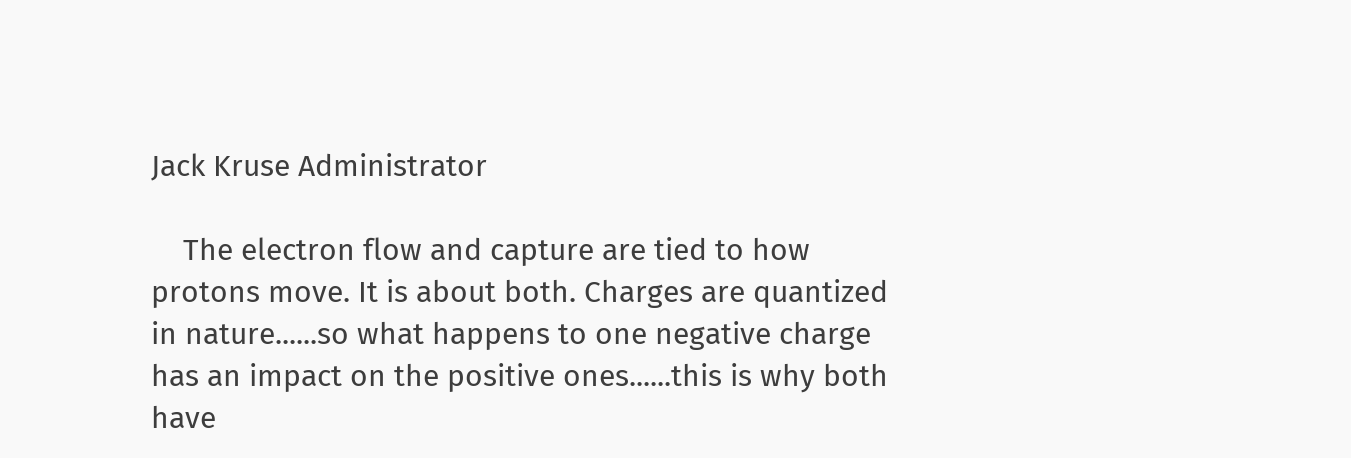Jack Kruse Administrator

    The electron flow and capture are tied to how protons move. It is about both. Charges are quantized in nature......so what happens to one negative charge has an impact on the positive ones......this is why both have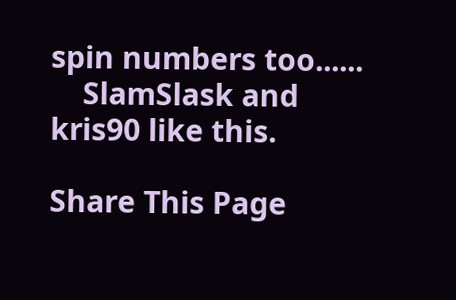spin numbers too......
    SlamSlask and kris90 like this.

Share This Page